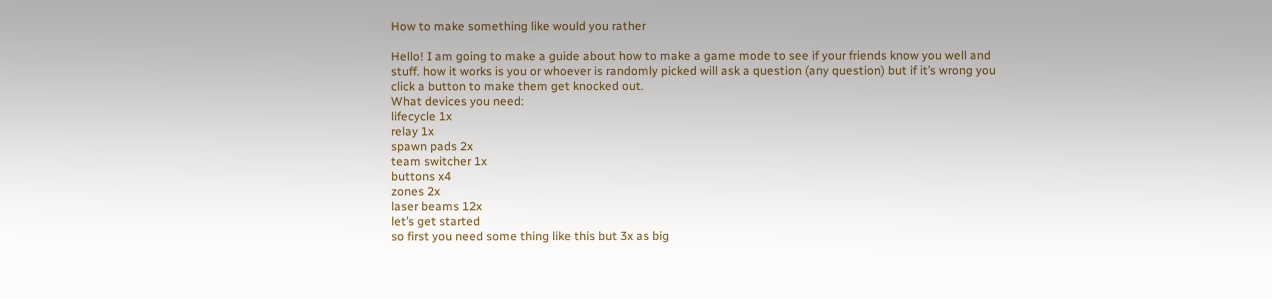How to make something like would you rather

Hello! I am going to make a guide about how to make a game mode to see if your friends know you well and stuff. how it works is you or whoever is randomly picked will ask a question (any question) but if it’s wrong you click a button to make them get knocked out.
What devices you need:
lifecycle 1x
relay 1x
spawn pads 2x
team switcher 1x
buttons x4
zones 2x
laser beams 12x
let’s get started
so first you need some thing like this but 3x as big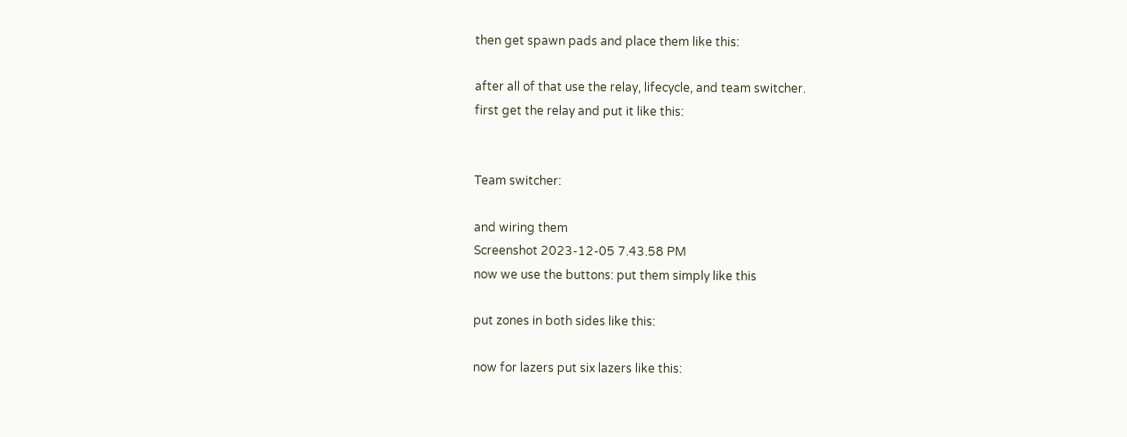then get spawn pads and place them like this:

after all of that use the relay, lifecycle, and team switcher.
first get the relay and put it like this:


Team switcher:

and wiring them
Screenshot 2023-12-05 7.43.58 PM
now we use the buttons: put them simply like this

put zones in both sides like this:

now for lazers put six lazers like this: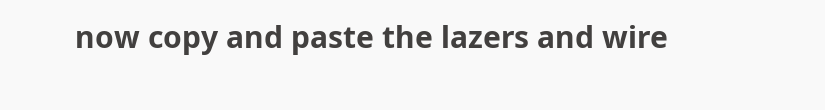now copy and paste the lazers and wire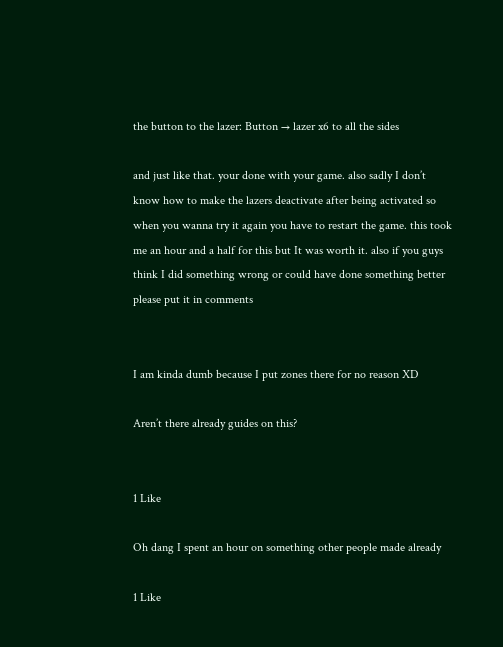the button to the lazer: Button → lazer x6 to all the sides

and just like that. your done with your game. also sadly I don’t know how to make the lazers deactivate after being activated so when you wanna try it again you have to restart the game. this took me an hour and a half for this but It was worth it. also if you guys think I did something wrong or could have done something better please put it in comments


I am kinda dumb because I put zones there for no reason XD

Aren’t there already guides on this?


1 Like

Oh dang I spent an hour on something other people made already

1 Like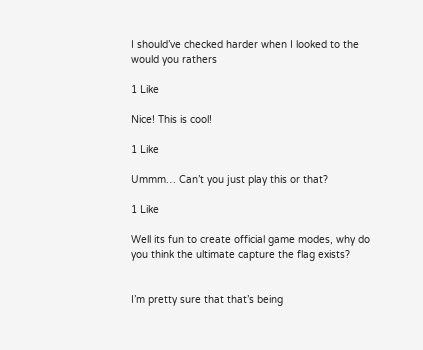I should’ve checked harder when I looked to the would you rathers

1 Like

Nice! This is cool!

1 Like

Ummm… Can’t you just play this or that?

1 Like

Well its fun to create official game modes, why do you think the ultimate capture the flag exists?


I’m pretty sure that that’s being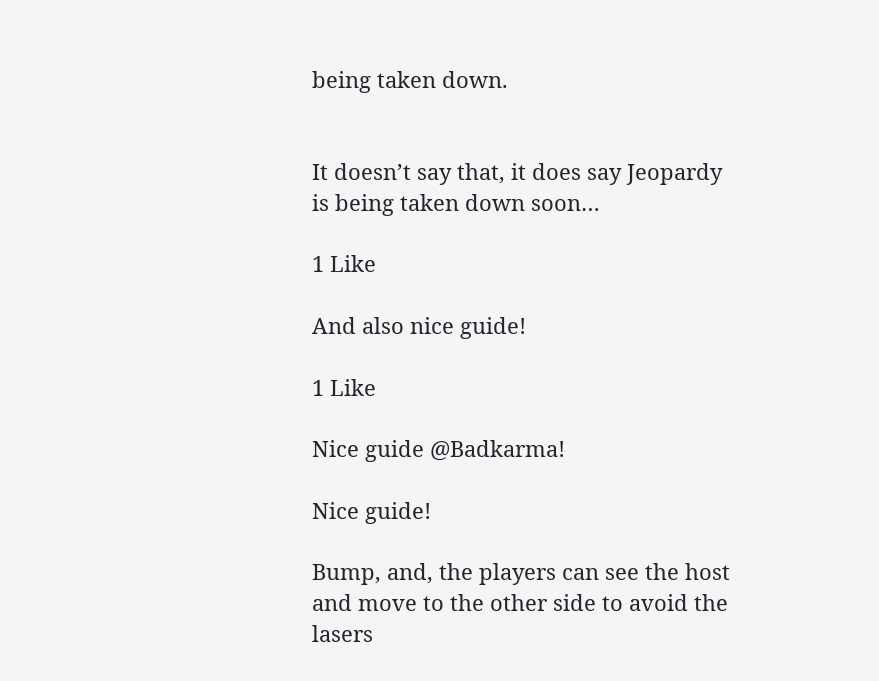being taken down.


It doesn’t say that, it does say Jeopardy is being taken down soon…

1 Like

And also nice guide!

1 Like

Nice guide @Badkarma!

Nice guide!

Bump, and, the players can see the host and move to the other side to avoid the lasers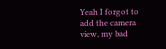Yeah I forgot to add the camera view, my bad